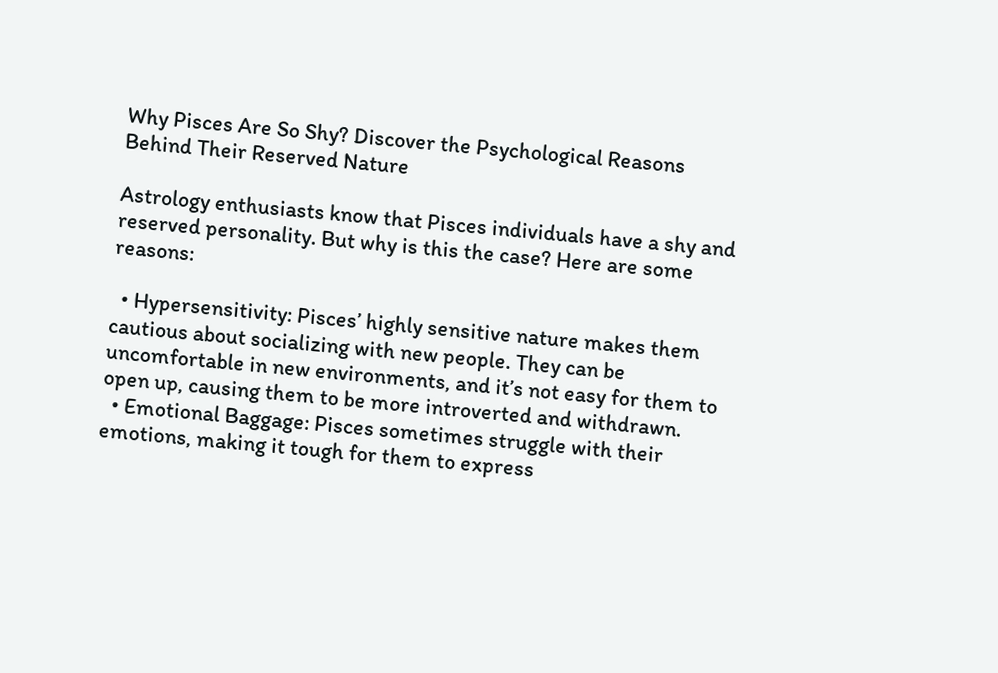Why Pisces Are So Shy? Discover the Psychological Reasons Behind Their Reserved Nature

Astrology enthusiasts know that Pisces individuals have a shy and reserved personality. But why is this the case? Here are some reasons:

  • Hypersensitivity: Pisces’ highly sensitive nature makes them cautious about socializing with new people. They can be uncomfortable in new environments, and it’s not easy for them to open up, causing them to be more introverted and withdrawn.
  • Emotional Baggage: Pisces sometimes struggle with their emotions, making it tough for them to express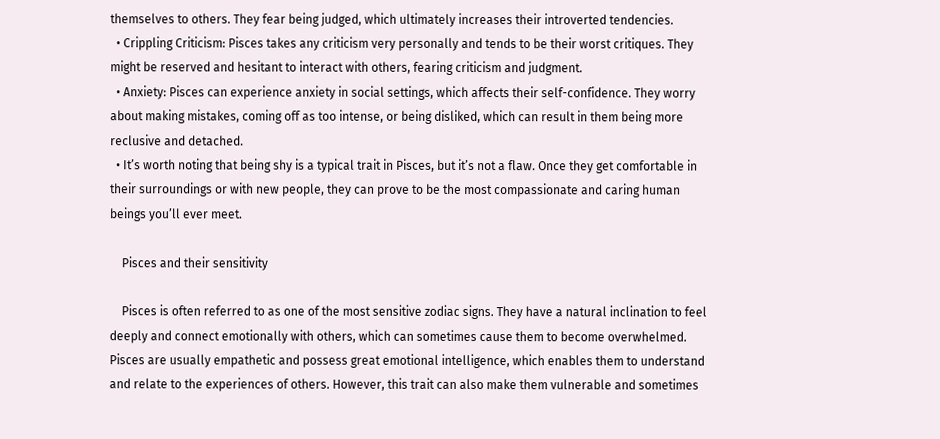themselves to others. They fear being judged, which ultimately increases their introverted tendencies.
  • Crippling Criticism: Pisces takes any criticism very personally and tends to be their worst critiques. They might be reserved and hesitant to interact with others, fearing criticism and judgment.
  • Anxiety: Pisces can experience anxiety in social settings, which affects their self-confidence. They worry about making mistakes, coming off as too intense, or being disliked, which can result in them being more reclusive and detached.
  • It’s worth noting that being shy is a typical trait in Pisces, but it’s not a flaw. Once they get comfortable in their surroundings or with new people, they can prove to be the most compassionate and caring human beings you’ll ever meet.

    Pisces and their sensitivity

    Pisces is often referred to as one of the most sensitive zodiac signs. They have a natural inclination to feel deeply and connect emotionally with others, which can sometimes cause them to become overwhelmed. Pisces are usually empathetic and possess great emotional intelligence, which enables them to understand and relate to the experiences of others. However, this trait can also make them vulnerable and sometimes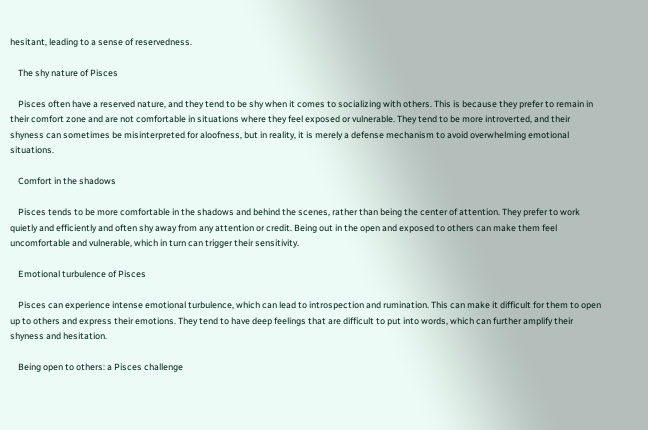hesitant, leading to a sense of reservedness.

    The shy nature of Pisces

    Pisces often have a reserved nature, and they tend to be shy when it comes to socializing with others. This is because they prefer to remain in their comfort zone and are not comfortable in situations where they feel exposed or vulnerable. They tend to be more introverted, and their shyness can sometimes be misinterpreted for aloofness, but in reality, it is merely a defense mechanism to avoid overwhelming emotional situations.

    Comfort in the shadows

    Pisces tends to be more comfortable in the shadows and behind the scenes, rather than being the center of attention. They prefer to work quietly and efficiently and often shy away from any attention or credit. Being out in the open and exposed to others can make them feel uncomfortable and vulnerable, which in turn can trigger their sensitivity.

    Emotional turbulence of Pisces

    Pisces can experience intense emotional turbulence, which can lead to introspection and rumination. This can make it difficult for them to open up to others and express their emotions. They tend to have deep feelings that are difficult to put into words, which can further amplify their shyness and hesitation.

    Being open to others: a Pisces challenge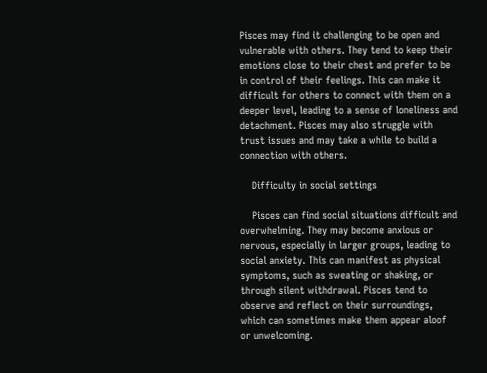Pisces may find it challenging to be open and vulnerable with others. They tend to keep their emotions close to their chest and prefer to be in control of their feelings. This can make it difficult for others to connect with them on a deeper level, leading to a sense of loneliness and detachment. Pisces may also struggle with trust issues and may take a while to build a connection with others.

    Difficulty in social settings

    Pisces can find social situations difficult and overwhelming. They may become anxious or nervous, especially in larger groups, leading to social anxiety. This can manifest as physical symptoms, such as sweating or shaking, or through silent withdrawal. Pisces tend to observe and reflect on their surroundings, which can sometimes make them appear aloof or unwelcoming.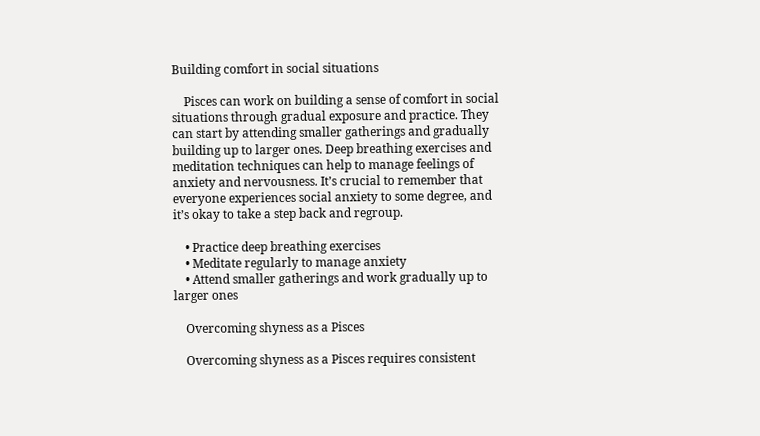Building comfort in social situations

    Pisces can work on building a sense of comfort in social situations through gradual exposure and practice. They can start by attending smaller gatherings and gradually building up to larger ones. Deep breathing exercises and meditation techniques can help to manage feelings of anxiety and nervousness. It’s crucial to remember that everyone experiences social anxiety to some degree, and it’s okay to take a step back and regroup.

    • Practice deep breathing exercises
    • Meditate regularly to manage anxiety
    • Attend smaller gatherings and work gradually up to larger ones

    Overcoming shyness as a Pisces

    Overcoming shyness as a Pisces requires consistent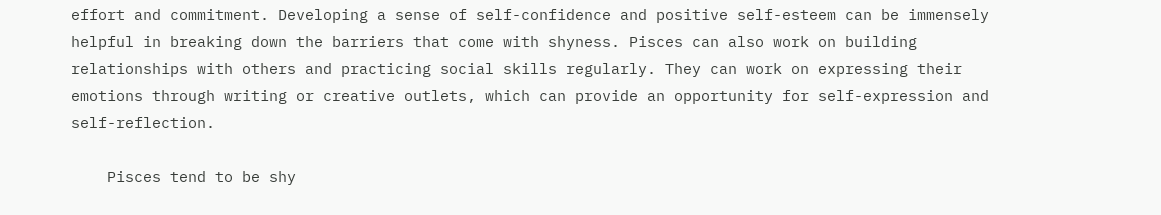effort and commitment. Developing a sense of self-confidence and positive self-esteem can be immensely helpful in breaking down the barriers that come with shyness. Pisces can also work on building relationships with others and practicing social skills regularly. They can work on expressing their emotions through writing or creative outlets, which can provide an opportunity for self-expression and self-reflection.

    Pisces tend to be shy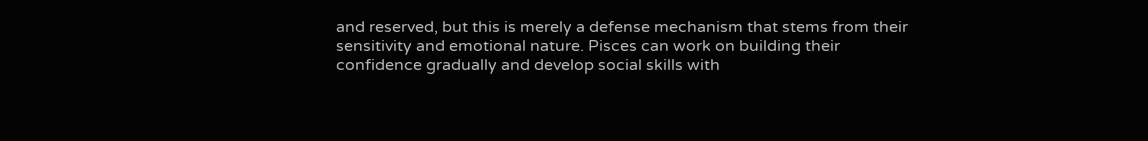and reserved, but this is merely a defense mechanism that stems from their sensitivity and emotional nature. Pisces can work on building their confidence gradually and develop social skills with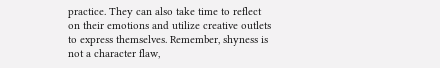practice. They can also take time to reflect on their emotions and utilize creative outlets to express themselves. Remember, shyness is not a character flaw,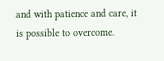and with patience and care, it is possible to overcome.